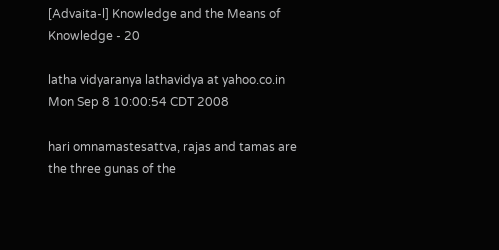[Advaita-l] Knowledge and the Means of Knowledge - 20

latha vidyaranya lathavidya at yahoo.co.in
Mon Sep 8 10:00:54 CDT 2008

hari omnamastesattva, rajas and tamas are the three gunas of the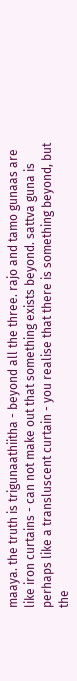maaya. the truth is trigunaathiitha - beyond all the three. rajo and tamo gunaas are like iron curtains - can not make out that something exists beyond. sattva guna is perhaps like a transluscent curtain - you realise that there is something beyond, but the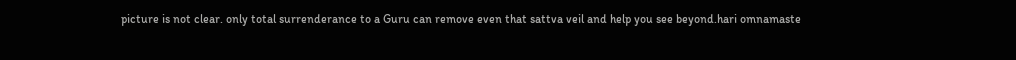picture is not clear. only total surrenderance to a Guru can remove even that sattva veil and help you see beyond.hari omnamaste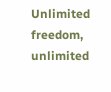Unlimited freedom, unlimited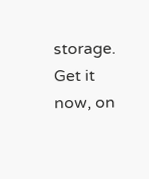storage. Get it now, on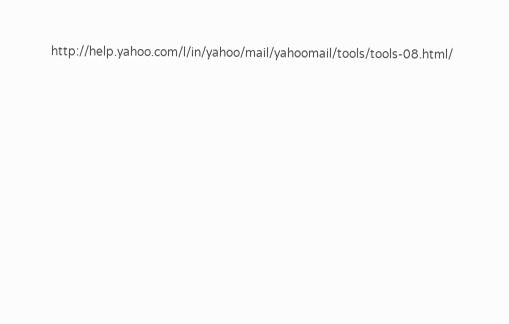http://help.yahoo.com/l/in/yahoo/mail/yahoomail/tools/tools-08.html/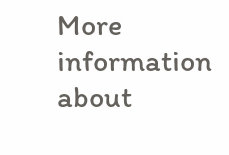More information about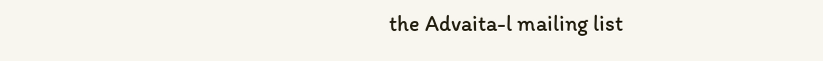the Advaita-l mailing list